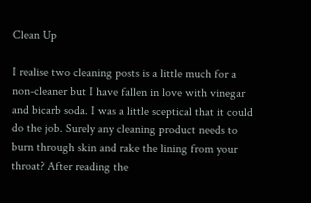Clean Up

I realise two cleaning posts is a little much for a non-cleaner but I have fallen in love with vinegar and bicarb soda. I was a little sceptical that it could do the job. Surely any cleaning product needs to burn through skin and rake the lining from your throat? After reading the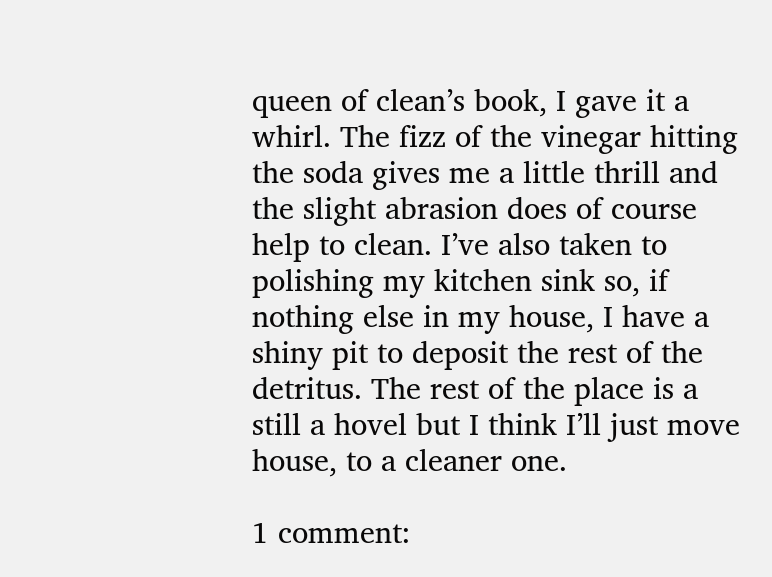queen of clean’s book, I gave it a whirl. The fizz of the vinegar hitting the soda gives me a little thrill and the slight abrasion does of course help to clean. I’ve also taken to polishing my kitchen sink so, if nothing else in my house, I have a shiny pit to deposit the rest of the detritus. The rest of the place is a still a hovel but I think I’ll just move house, to a cleaner one.

1 comment: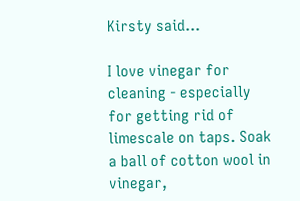Kirsty said...

I love vinegar for cleaning - especially for getting rid of limescale on taps. Soak a ball of cotton wool in vinegar,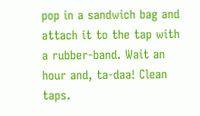pop in a sandwich bag and attach it to the tap with a rubber-band. Wait an hour and, ta-daa! Clean taps.